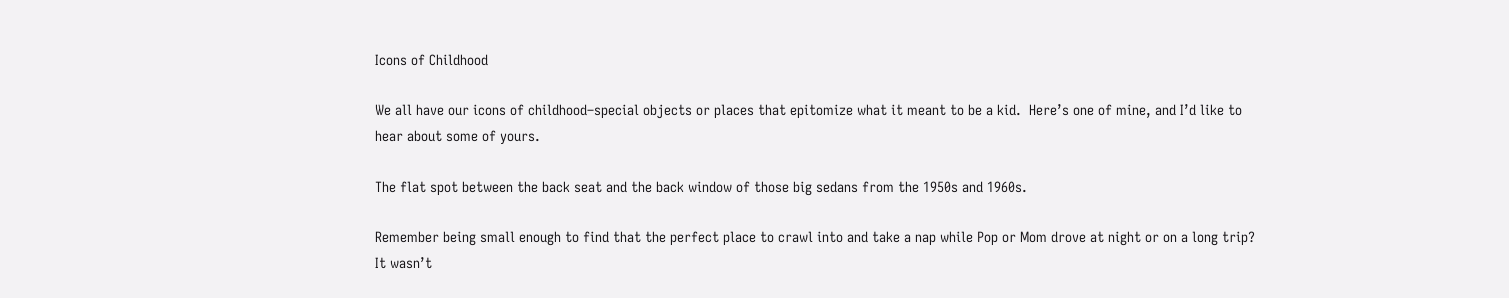Icons of Childhood

We all have our icons of childhood–special objects or places that epitomize what it meant to be a kid.  Here’s one of mine, and I’d like to hear about some of yours.

The flat spot between the back seat and the back window of those big sedans from the 1950s and 1960s.

Remember being small enough to find that the perfect place to crawl into and take a nap while Pop or Mom drove at night or on a long trip?  It wasn’t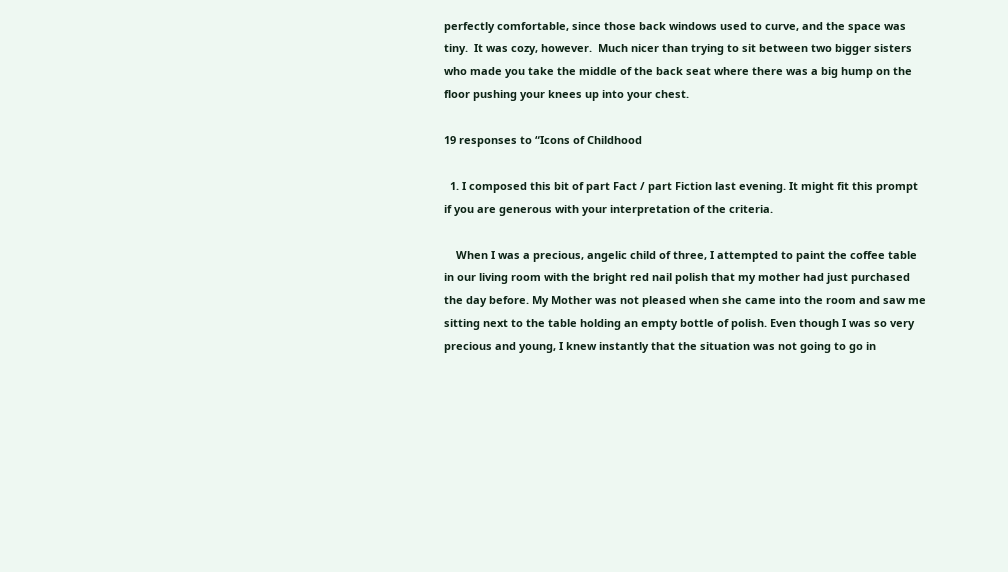perfectly comfortable, since those back windows used to curve, and the space was tiny.  It was cozy, however.  Much nicer than trying to sit between two bigger sisters who made you take the middle of the back seat where there was a big hump on the floor pushing your knees up into your chest.

19 responses to “Icons of Childhood

  1. I composed this bit of part Fact / part Fiction last evening. It might fit this prompt if you are generous with your interpretation of the criteria.

    When I was a precious, angelic child of three, I attempted to paint the coffee table in our living room with the bright red nail polish that my mother had just purchased the day before. My Mother was not pleased when she came into the room and saw me sitting next to the table holding an empty bottle of polish. Even though I was so very precious and young, I knew instantly that the situation was not going to go in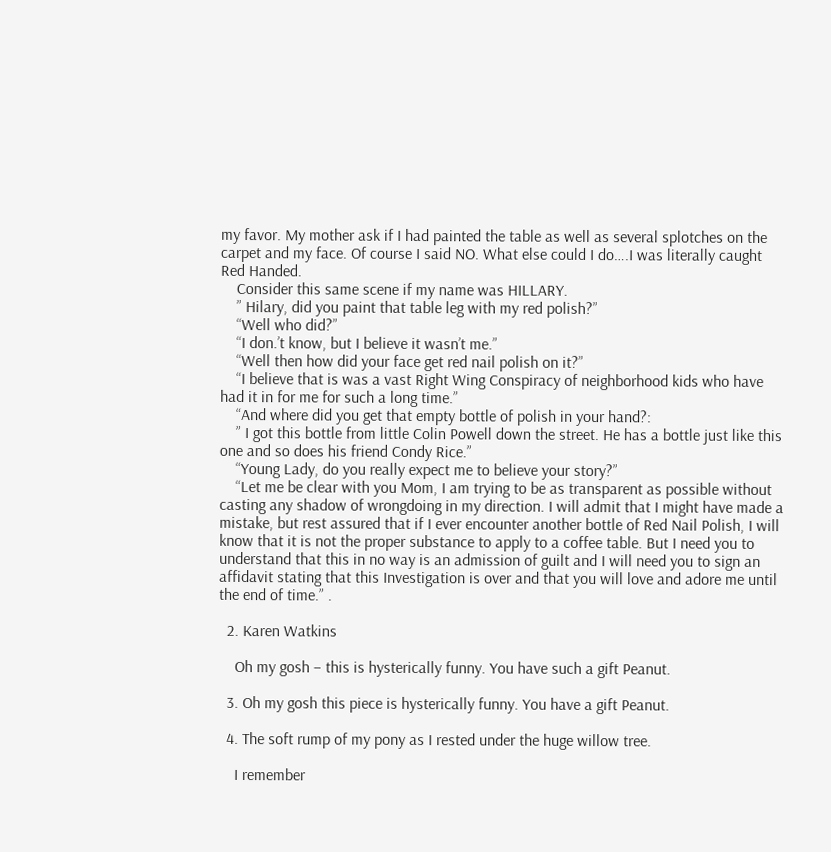my favor. My mother ask if I had painted the table as well as several splotches on the carpet and my face. Of course I said NO. What else could I do….I was literally caught Red Handed.
    Consider this same scene if my name was HILLARY.
    ” Hilary, did you paint that table leg with my red polish?”
    “Well who did?”
    “I don.’t know, but I believe it wasn’t me.”
    “Well then how did your face get red nail polish on it?”
    “I believe that is was a vast Right Wing Conspiracy of neighborhood kids who have had it in for me for such a long time.”
    “And where did you get that empty bottle of polish in your hand?:
    ” I got this bottle from little Colin Powell down the street. He has a bottle just like this one and so does his friend Condy Rice.”
    “Young Lady, do you really expect me to believe your story?”
    “Let me be clear with you Mom, I am trying to be as transparent as possible without casting any shadow of wrongdoing in my direction. I will admit that I might have made a mistake, but rest assured that if I ever encounter another bottle of Red Nail Polish, I will know that it is not the proper substance to apply to a coffee table. But I need you to understand that this in no way is an admission of guilt and I will need you to sign an affidavit stating that this Investigation is over and that you will love and adore me until the end of time.” .

  2. Karen Watkins

    Oh my gosh – this is hysterically funny. You have such a gift Peanut.

  3. Oh my gosh this piece is hysterically funny. You have a gift Peanut.

  4. The soft rump of my pony as I rested under the huge willow tree.

    I remember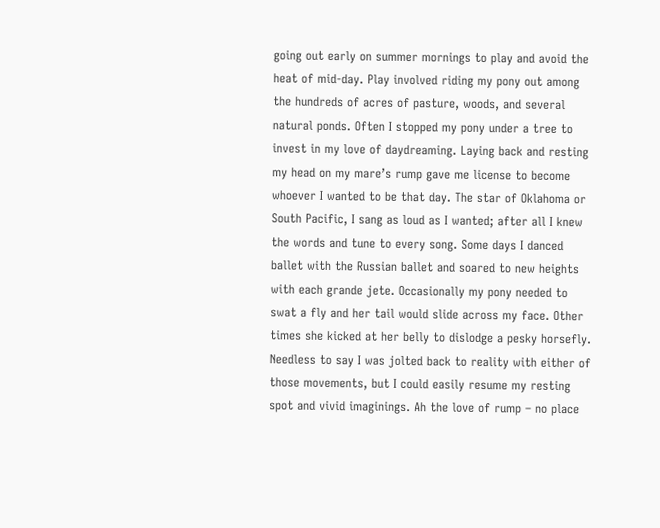going out early on summer mornings to play and avoid the heat of mid-day. Play involved riding my pony out among the hundreds of acres of pasture, woods, and several natural ponds. Often I stopped my pony under a tree to invest in my love of daydreaming. Laying back and resting my head on my mare’s rump gave me license to become whoever I wanted to be that day. The star of Oklahoma or South Pacific, I sang as loud as I wanted; after all I knew the words and tune to every song. Some days I danced ballet with the Russian ballet and soared to new heights with each grande jete. Occasionally my pony needed to swat a fly and her tail would slide across my face. Other times she kicked at her belly to dislodge a pesky horsefly. Needless to say I was jolted back to reality with either of those movements, but I could easily resume my resting spot and vivid imaginings. Ah the love of rump – no place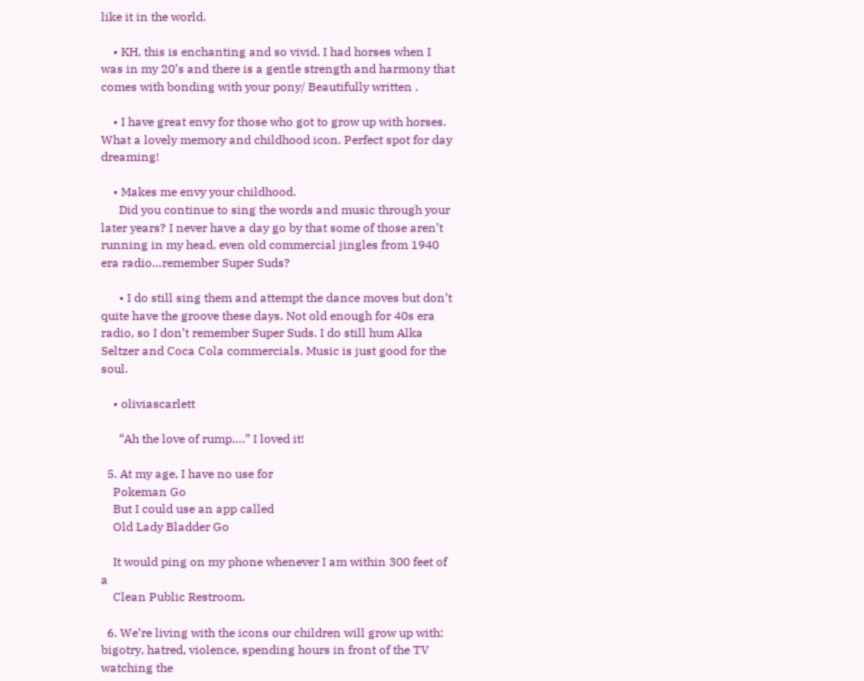like it in the world.

    • KH, this is enchanting and so vivid. I had horses when I was in my 20’s and there is a gentle strength and harmony that comes with bonding with your pony/ Beautifully written .

    • I have great envy for those who got to grow up with horses. What a lovely memory and childhood icon. Perfect spot for day dreaming!

    • Makes me envy your childhood.
      Did you continue to sing the words and music through your later years? I never have a day go by that some of those aren’t running in my head, even old commercial jingles from 1940 era radio…remember Super Suds?

      • I do still sing them and attempt the dance moves but don’t quite have the groove these days. Not old enough for 40s era radio, so I don’t remember Super Suds. I do still hum Alka Seltzer and Coca Cola commercials. Music is just good for the soul.

    • oliviascarlett

      “Ah the love of rump….” I loved it!

  5. At my age, I have no use for
    Pokeman Go
    But I could use an app called
    Old Lady Bladder Go

    It would ping on my phone whenever I am within 300 feet of a
    Clean Public Restroom.

  6. We’re living with the icons our children will grow up with: bigotry, hatred, violence, spending hours in front of the TV watching the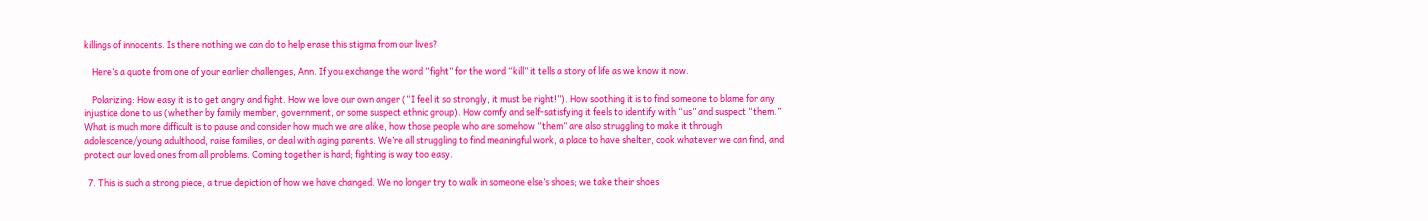killings of innocents. Is there nothing we can do to help erase this stigma from our lives?

    Here’s a quote from one of your earlier challenges, Ann. If you exchange the word “fight” for the word “kill” it tells a story of life as we know it now.

    Polarizing: How easy it is to get angry and fight. How we love our own anger (“I feel it so strongly, it must be right!”). How soothing it is to find someone to blame for any injustice done to us (whether by family member, government, or some suspect ethnic group). How comfy and self-satisfying it feels to identify with “us” and suspect “them.” What is much more difficult is to pause and consider how much we are alike, how those people who are somehow “them” are also struggling to make it through adolescence/young adulthood, raise families, or deal with aging parents. We’re all struggling to find meaningful work, a place to have shelter, cook whatever we can find, and protect our loved ones from all problems. Coming together is hard; fighting is way too easy.

  7. This is such a strong piece, a true depiction of how we have changed. We no longer try to walk in someone else’s shoes; we take their shoes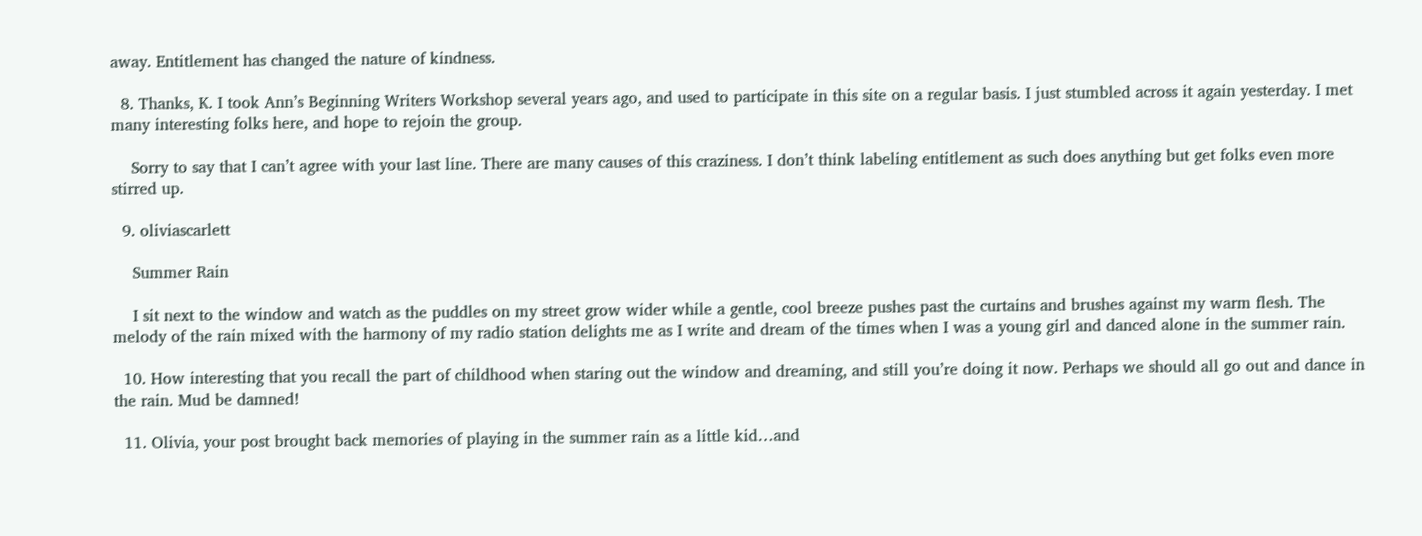away. Entitlement has changed the nature of kindness.

  8. Thanks, K. I took Ann’s Beginning Writers Workshop several years ago, and used to participate in this site on a regular basis. I just stumbled across it again yesterday. I met many interesting folks here, and hope to rejoin the group.

    Sorry to say that I can’t agree with your last line. There are many causes of this craziness. I don’t think labeling entitlement as such does anything but get folks even more stirred up.

  9. oliviascarlett

    Summer Rain

    I sit next to the window and watch as the puddles on my street grow wider while a gentle, cool breeze pushes past the curtains and brushes against my warm flesh. The melody of the rain mixed with the harmony of my radio station delights me as I write and dream of the times when I was a young girl and danced alone in the summer rain.

  10. How interesting that you recall the part of childhood when staring out the window and dreaming, and still you’re doing it now. Perhaps we should all go out and dance in the rain. Mud be damned!

  11. Olivia, your post brought back memories of playing in the summer rain as a little kid…and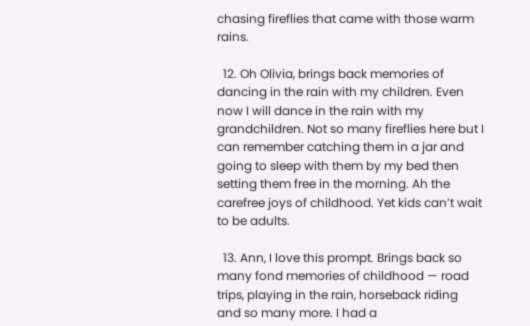chasing fireflies that came with those warm rains.

  12. Oh Olivia, brings back memories of dancing in the rain with my children. Even now I will dance in the rain with my grandchildren. Not so many fireflies here but I can remember catching them in a jar and going to sleep with them by my bed then setting them free in the morning. Ah the carefree joys of childhood. Yet kids can’t wait to be adults.

  13. Ann, I love this prompt. Brings back so many fond memories of childhood — road trips, playing in the rain, horseback riding and so many more. I had a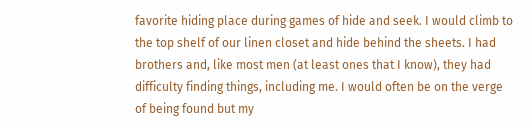favorite hiding place during games of hide and seek. I would climb to the top shelf of our linen closet and hide behind the sheets. I had brothers and, like most men (at least ones that I know), they had difficulty finding things, including me. I would often be on the verge of being found but my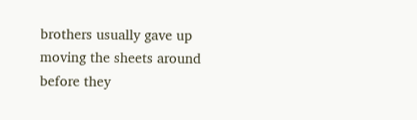brothers usually gave up moving the sheets around before they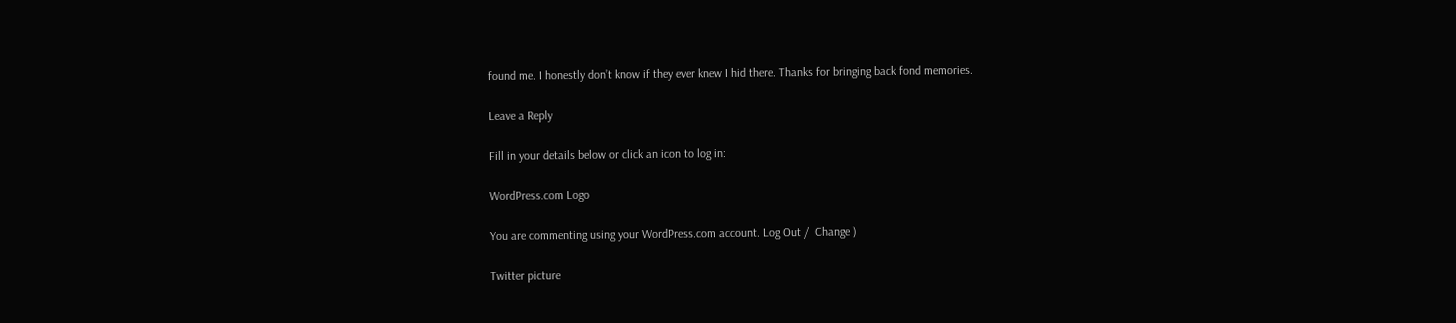found me. I honestly don’t know if they ever knew I hid there. Thanks for bringing back fond memories.

Leave a Reply

Fill in your details below or click an icon to log in:

WordPress.com Logo

You are commenting using your WordPress.com account. Log Out /  Change )

Twitter picture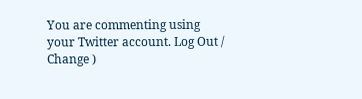You are commenting using your Twitter account. Log Out /  Change )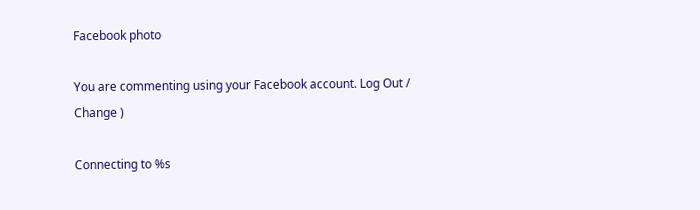Facebook photo

You are commenting using your Facebook account. Log Out /  Change )

Connecting to %s